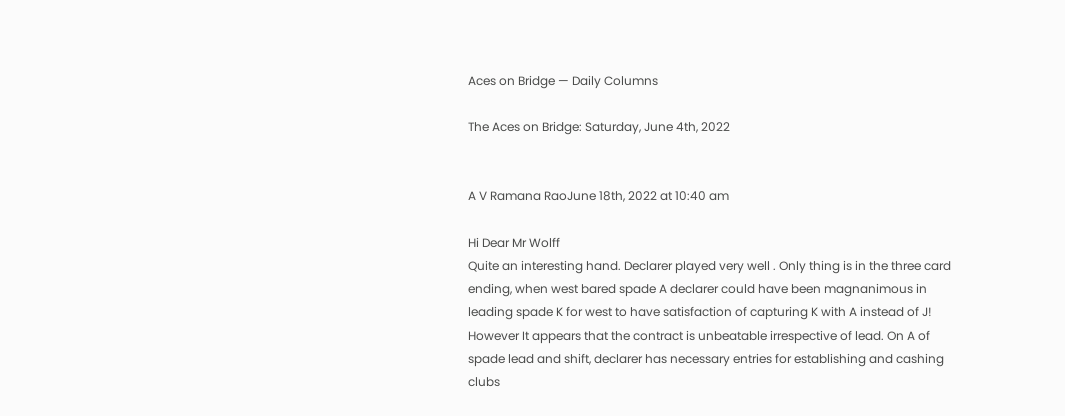Aces on Bridge — Daily Columns

The Aces on Bridge: Saturday, June 4th, 2022


A V Ramana RaoJune 18th, 2022 at 10:40 am

Hi Dear Mr Wolff
Quite an interesting hand. Declarer played very well . Only thing is in the three card ending, when west bared spade A declarer could have been magnanimous in leading spade K for west to have satisfaction of capturing K with A instead of J!
However It appears that the contract is unbeatable irrespective of lead. On A of spade lead and shift, declarer has necessary entries for establishing and cashing clubs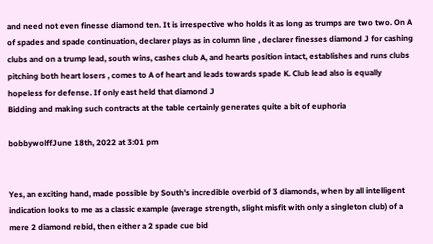and need not even finesse diamond ten. It is irrespective who holds it as long as trumps are two two. On A of spades and spade continuation, declarer plays as in column line , declarer finesses diamond J for cashing clubs and on a trump lead, south wins, cashes club A, and hearts position intact, establishes and runs clubs pitching both heart losers , comes to A of heart and leads towards spade K. Club lead also is equally hopeless for defense. If only east held that diamond J
Bidding and making such contracts at the table certainly generates quite a bit of euphoria

bobbywolffJune 18th, 2022 at 3:01 pm


Yes, an exciting hand, made possible by South’s incredible overbid of 3 diamonds, when by all intelligent indication looks to me as a classic example (average strength, slight misfit with only a singleton club) of a mere 2 diamond rebid, then either a 2 spade cue bid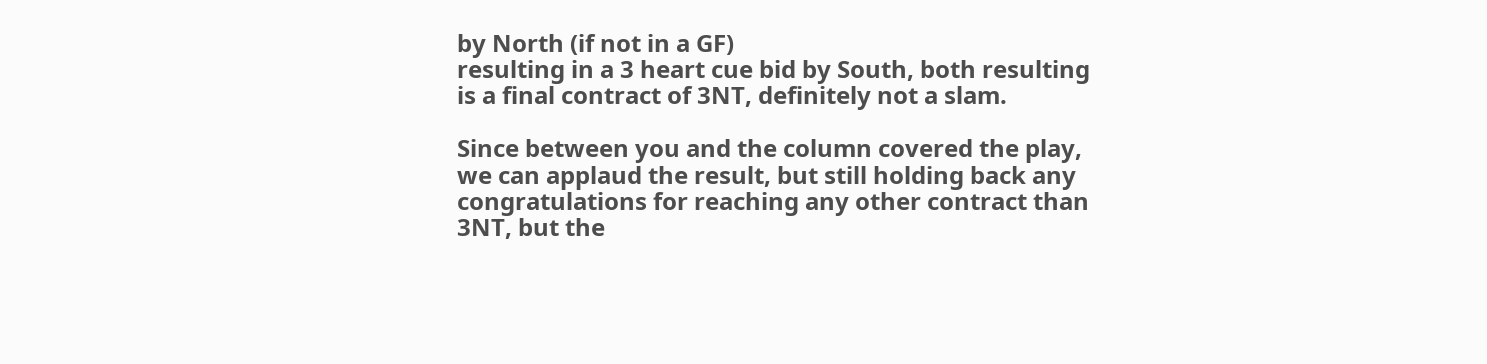by North (if not in a GF)
resulting in a 3 heart cue bid by South, both resulting is a final contract of 3NT, definitely not a slam.

Since between you and the column covered the play, we can applaud the result, but still holding back any congratulations for reaching any other contract than 3NT, but the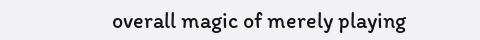overall magic of merely playing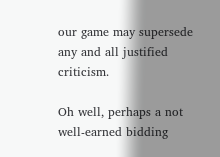our game may supersede any and all justified criticism.

Oh well, perhaps a not well-earned bidding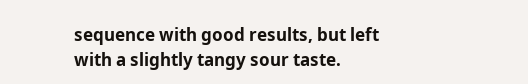sequence with good results, but left with a slightly tangy sour taste.